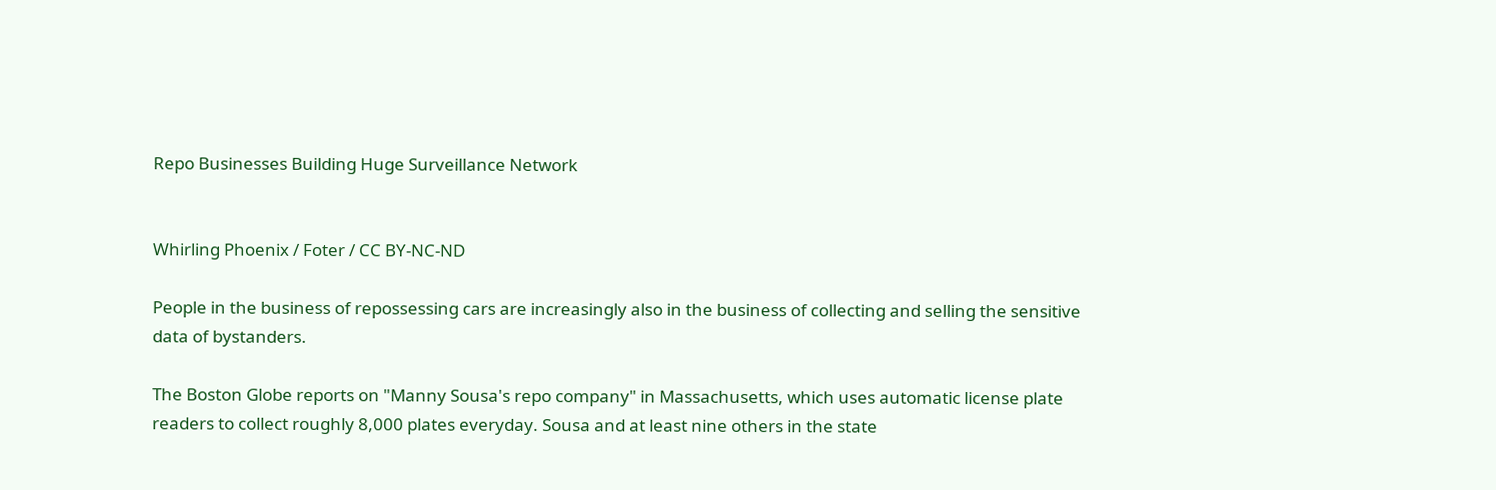Repo Businesses Building Huge Surveillance Network


Whirling Phoenix / Foter / CC BY-NC-ND

People in the business of repossessing cars are increasingly also in the business of collecting and selling the sensitive data of bystanders.

The Boston Globe reports on "Manny Sousa's repo company" in Massachusetts, which uses automatic license plate readers to collect roughly 8,000 plates everyday. Sousa and at least nine others in the state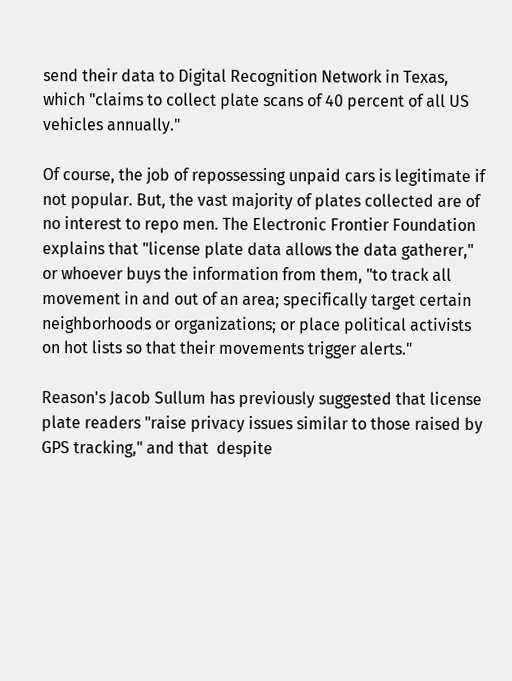send their data to Digital Recognition Network in Texas, which "claims to collect plate scans of 40 percent of all US vehicles annually."

Of course, the job of repossessing unpaid cars is legitimate if not popular. But, the vast majority of plates collected are of no interest to repo men. The Electronic Frontier Foundation explains that "license plate data allows the data gatherer," or whoever buys the information from them, "to track all movement in and out of an area; specifically target certain neighborhoods or organizations; or place political activists on hot lists so that their movements trigger alerts."

Reason's Jacob Sullum has previously suggested that license plate readers "raise privacy issues similar to those raised by GPS tracking," and that  despite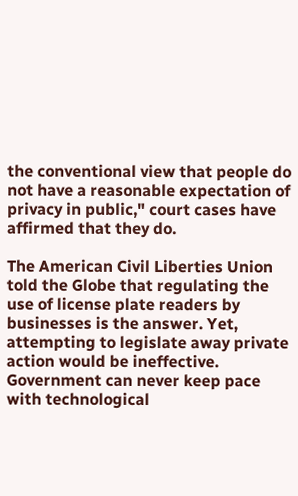the conventional view that people do not have a reasonable expectation of privacy in public," court cases have affirmed that they do.

The American Civil Liberties Union told the Globe that regulating the use of license plate readers by businesses is the answer. Yet, attempting to legislate away private action would be ineffective. Government can never keep pace with technological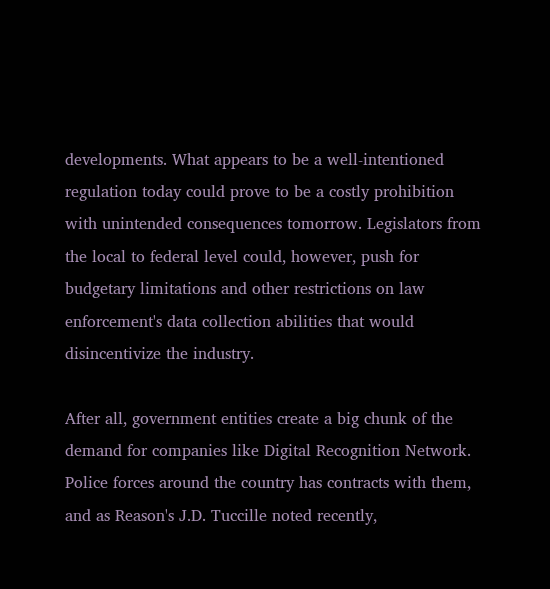developments. What appears to be a well-intentioned regulation today could prove to be a costly prohibition with unintended consequences tomorrow. Legislators from the local to federal level could, however, push for budgetary limitations and other restrictions on law enforcement's data collection abilities that would disincentivize the industry.

After all, government entities create a big chunk of the demand for companies like Digital Recognition Network. Police forces around the country has contracts with them, and as Reason's J.D. Tuccille noted recently,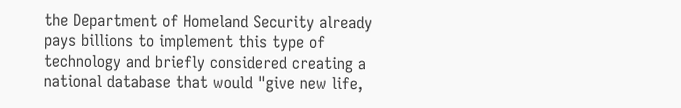the Department of Homeland Security already pays billions to implement this type of technology and briefly considered creating a national database that would "give new life,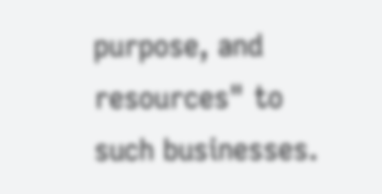purpose, and resources" to such businesses.